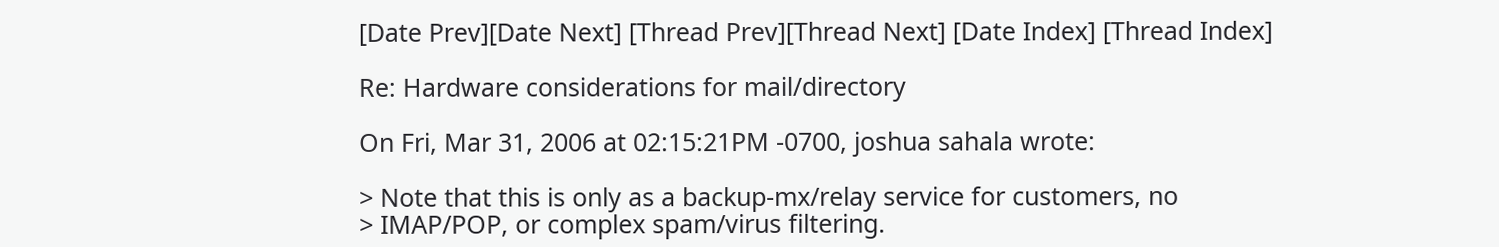[Date Prev][Date Next] [Thread Prev][Thread Next] [Date Index] [Thread Index]

Re: Hardware considerations for mail/directory

On Fri, Mar 31, 2006 at 02:15:21PM -0700, joshua sahala wrote:

> Note that this is only as a backup-mx/relay service for customers, no
> IMAP/POP, or complex spam/virus filtering.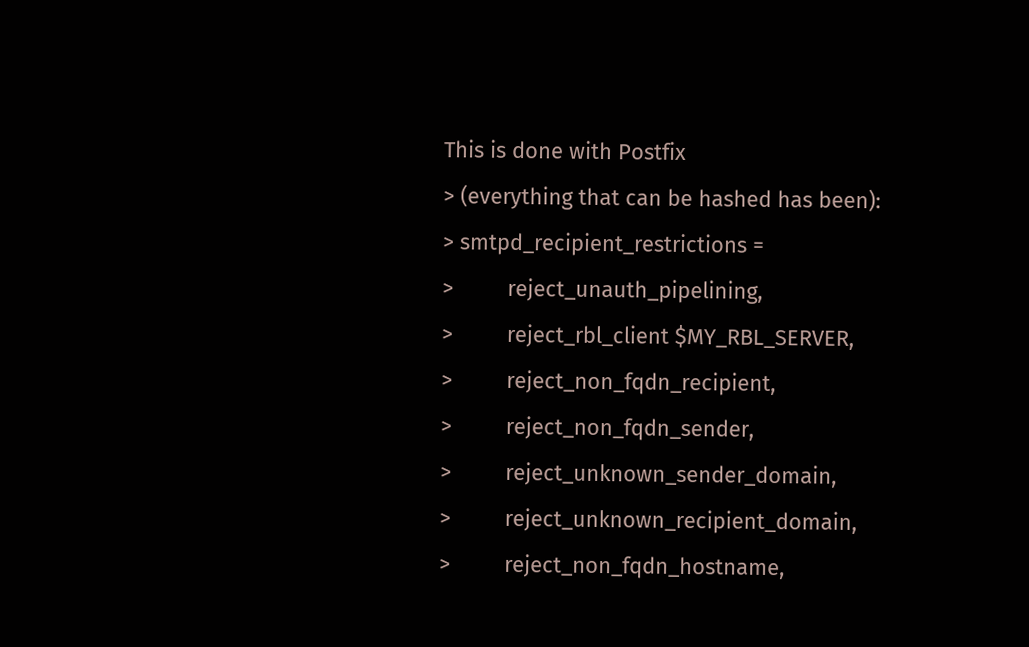This is done with Postfix
> (everything that can be hashed has been):
> smtpd_recipient_restrictions =
>         reject_unauth_pipelining,
>         reject_rbl_client $MY_RBL_SERVER,
>         reject_non_fqdn_recipient,
>         reject_non_fqdn_sender,
>         reject_unknown_sender_domain,
>         reject_unknown_recipient_domain,
>         reject_non_fqdn_hostname,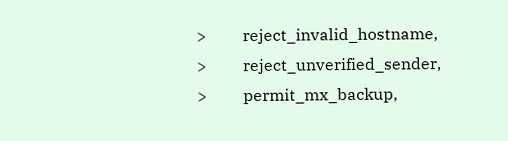>         reject_invalid_hostname,
>         reject_unverified_sender,
>         permit_mx_backup,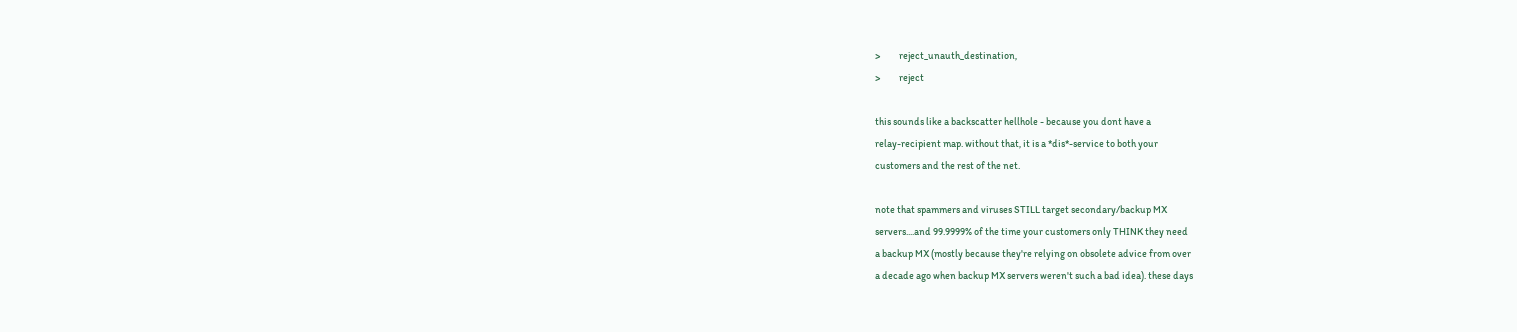>         reject_unauth_destination,
>         reject

this sounds like a backscatter hellhole - because you dont have a
relay-recipient map. without that, it is a *dis*-service to both your
customers and the rest of the net.

note that spammers and viruses STILL target secondary/backup MX
servers....and 99.9999% of the time your customers only THINK they need
a backup MX (mostly because they're relying on obsolete advice from over
a decade ago when backup MX servers weren't such a bad idea). these days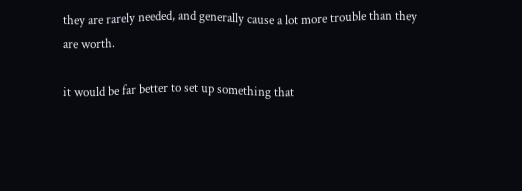they are rarely needed, and generally cause a lot more trouble than they
are worth.

it would be far better to set up something that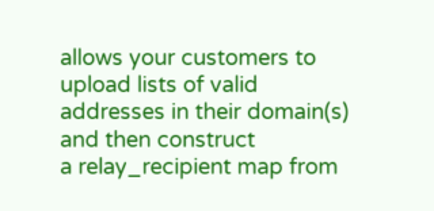allows your customers to
upload lists of valid addresses in their domain(s) and then construct
a relay_recipient map from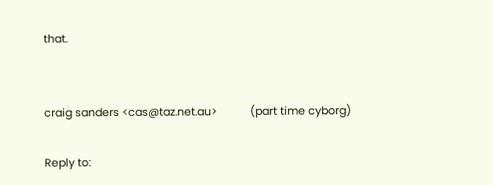that.


craig sanders <cas@taz.net.au>           (part time cyborg)

Reply to: